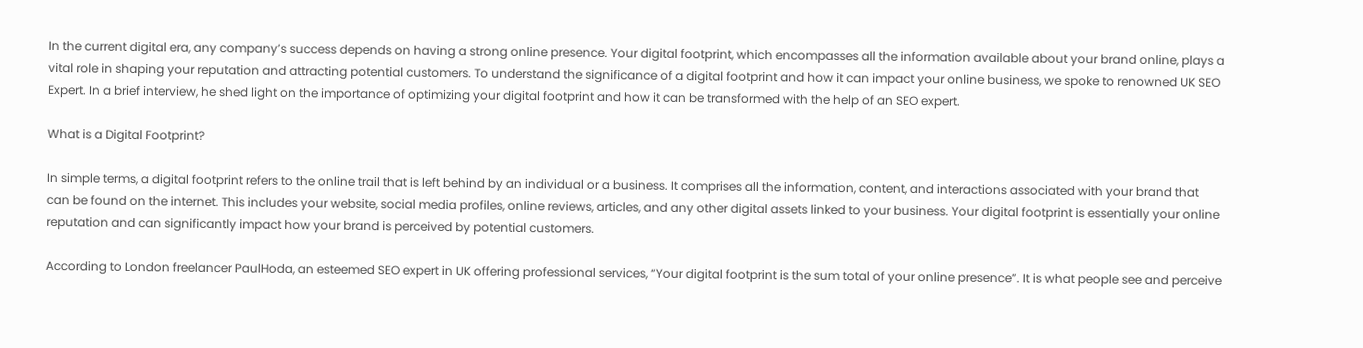In the current digital era, any company’s success depends on having a strong online presence. Your digital footprint, which encompasses all the information available about your brand online, plays a vital role in shaping your reputation and attracting potential customers. To understand the significance of a digital footprint and how it can impact your online business, we spoke to renowned UK SEO Expert. In a brief interview, he shed light on the importance of optimizing your digital footprint and how it can be transformed with the help of an SEO expert.

What is a Digital Footprint?

In simple terms, a digital footprint refers to the online trail that is left behind by an individual or a business. It comprises all the information, content, and interactions associated with your brand that can be found on the internet. This includes your website, social media profiles, online reviews, articles, and any other digital assets linked to your business. Your digital footprint is essentially your online reputation and can significantly impact how your brand is perceived by potential customers.

According to London freelancer PaulHoda, an esteemed SEO expert in UK offering professional services, “Your digital footprint is the sum total of your online presence”. It is what people see and perceive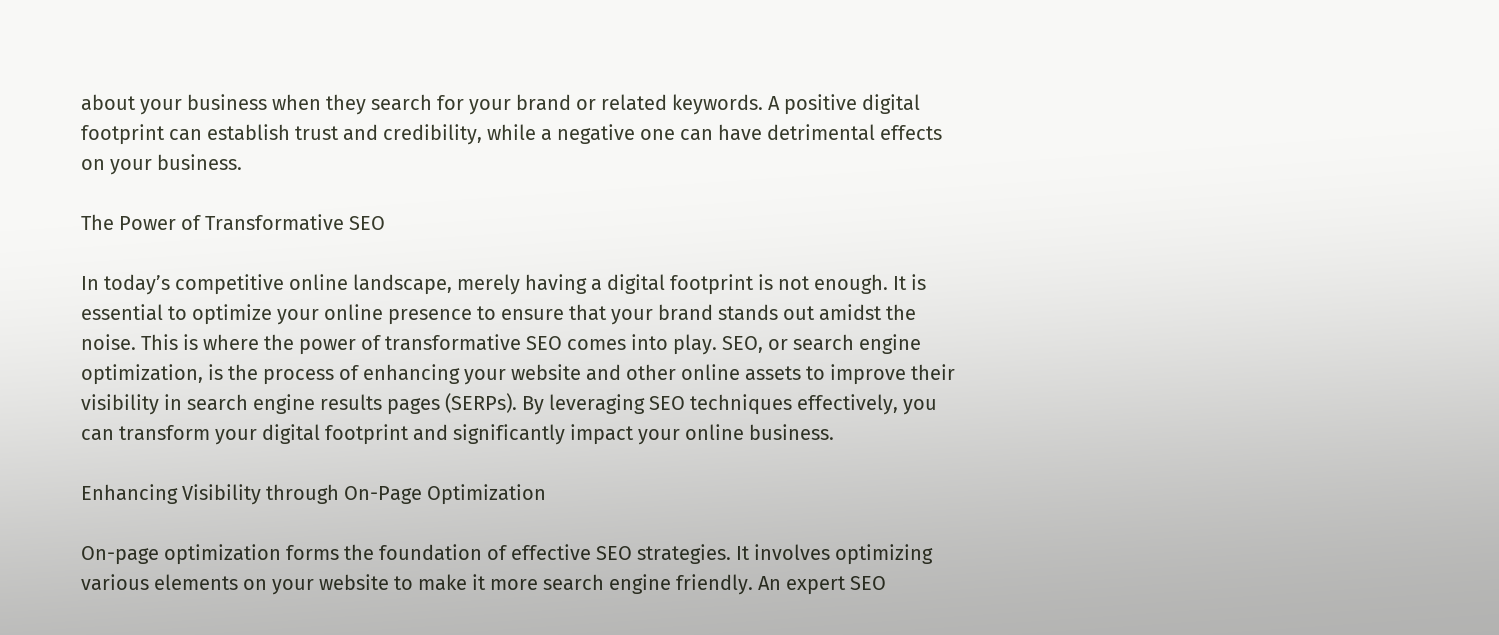about your business when they search for your brand or related keywords. A positive digital footprint can establish trust and credibility, while a negative one can have detrimental effects on your business.

The Power of Transformative SEO

In today’s competitive online landscape, merely having a digital footprint is not enough. It is essential to optimize your online presence to ensure that your brand stands out amidst the noise. This is where the power of transformative SEO comes into play. SEO, or search engine optimization, is the process of enhancing your website and other online assets to improve their visibility in search engine results pages (SERPs). By leveraging SEO techniques effectively, you can transform your digital footprint and significantly impact your online business.

Enhancing Visibility through On-Page Optimization

On-page optimization forms the foundation of effective SEO strategies. It involves optimizing various elements on your website to make it more search engine friendly. An expert SEO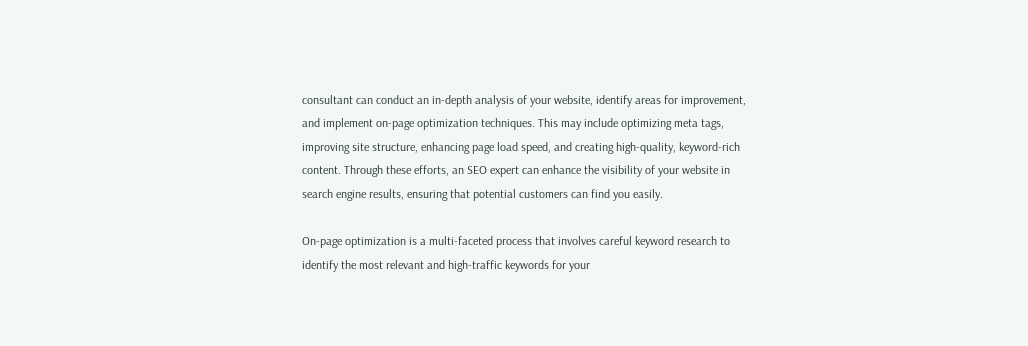consultant can conduct an in-depth analysis of your website, identify areas for improvement, and implement on-page optimization techniques. This may include optimizing meta tags, improving site structure, enhancing page load speed, and creating high-quality, keyword-rich content. Through these efforts, an SEO expert can enhance the visibility of your website in search engine results, ensuring that potential customers can find you easily.

On-page optimization is a multi-faceted process that involves careful keyword research to identify the most relevant and high-traffic keywords for your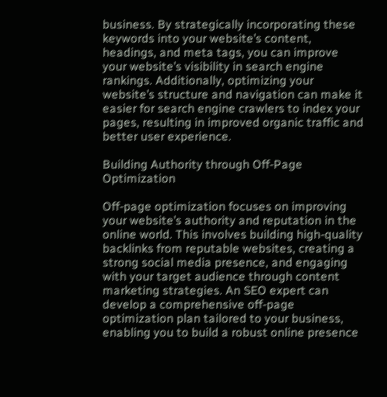business. By strategically incorporating these keywords into your website’s content, headings, and meta tags, you can improve your website’s visibility in search engine rankings. Additionally, optimizing your website’s structure and navigation can make it easier for search engine crawlers to index your pages, resulting in improved organic traffic and better user experience.

Building Authority through Off-Page Optimization

Off-page optimization focuses on improving your website’s authority and reputation in the online world. This involves building high-quality backlinks from reputable websites, creating a strong social media presence, and engaging with your target audience through content marketing strategies. An SEO expert can develop a comprehensive off-page optimization plan tailored to your business, enabling you to build a robust online presence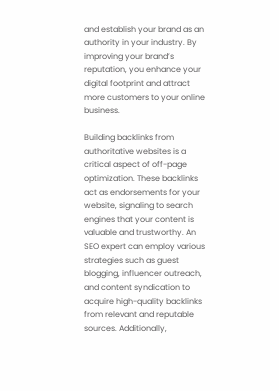and establish your brand as an authority in your industry. By improving your brand’s reputation, you enhance your digital footprint and attract more customers to your online business.

Building backlinks from authoritative websites is a critical aspect of off-page optimization. These backlinks act as endorsements for your website, signaling to search engines that your content is valuable and trustworthy. An SEO expert can employ various strategies such as guest blogging, influencer outreach, and content syndication to acquire high-quality backlinks from relevant and reputable sources. Additionally,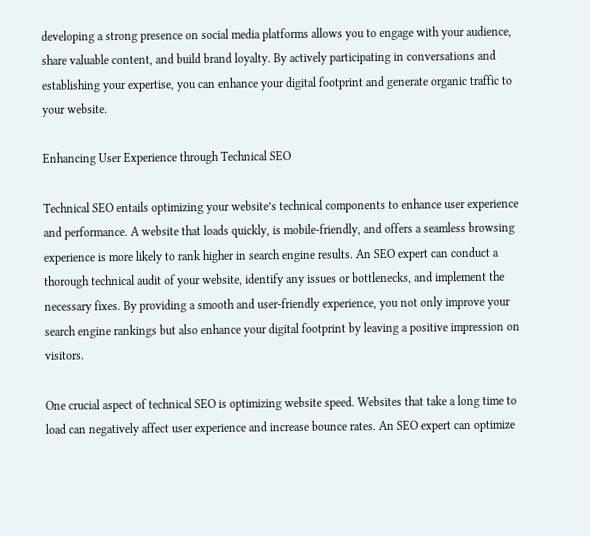developing a strong presence on social media platforms allows you to engage with your audience, share valuable content, and build brand loyalty. By actively participating in conversations and establishing your expertise, you can enhance your digital footprint and generate organic traffic to your website.

Enhancing User Experience through Technical SEO

Technical SEO entails optimizing your website’s technical components to enhance user experience and performance. A website that loads quickly, is mobile-friendly, and offers a seamless browsing experience is more likely to rank higher in search engine results. An SEO expert can conduct a thorough technical audit of your website, identify any issues or bottlenecks, and implement the necessary fixes. By providing a smooth and user-friendly experience, you not only improve your search engine rankings but also enhance your digital footprint by leaving a positive impression on visitors.

One crucial aspect of technical SEO is optimizing website speed. Websites that take a long time to load can negatively affect user experience and increase bounce rates. An SEO expert can optimize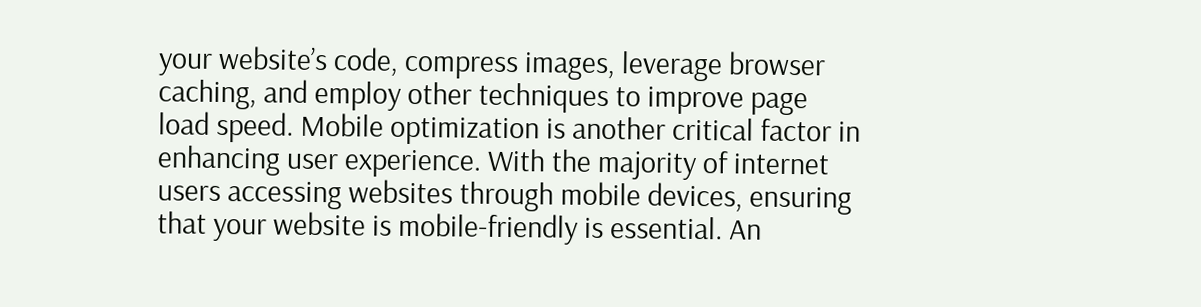your website’s code, compress images, leverage browser caching, and employ other techniques to improve page load speed. Mobile optimization is another critical factor in enhancing user experience. With the majority of internet users accessing websites through mobile devices, ensuring that your website is mobile-friendly is essential. An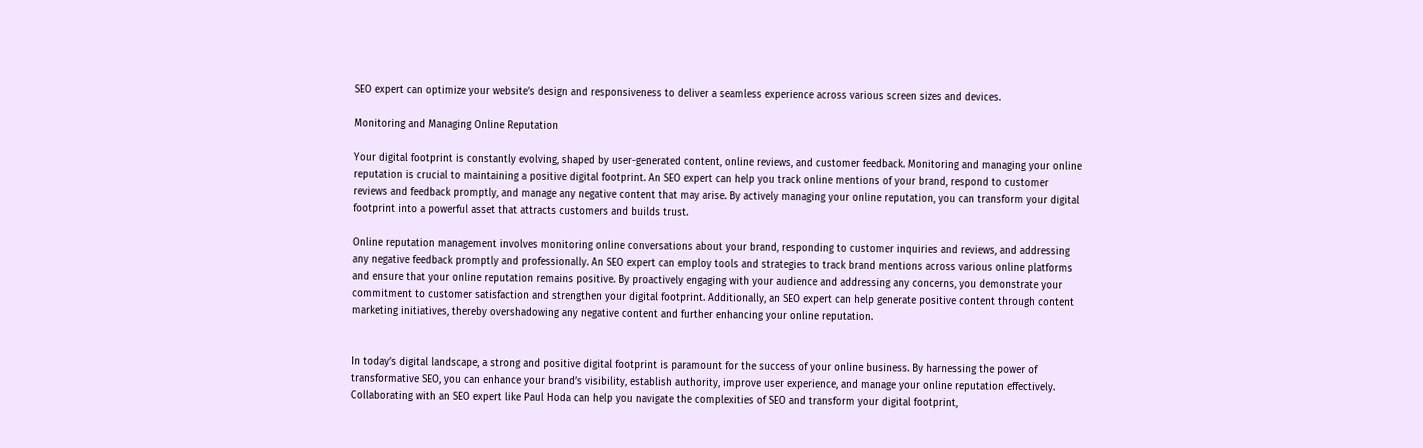SEO expert can optimize your website’s design and responsiveness to deliver a seamless experience across various screen sizes and devices.

Monitoring and Managing Online Reputation

Your digital footprint is constantly evolving, shaped by user-generated content, online reviews, and customer feedback. Monitoring and managing your online reputation is crucial to maintaining a positive digital footprint. An SEO expert can help you track online mentions of your brand, respond to customer reviews and feedback promptly, and manage any negative content that may arise. By actively managing your online reputation, you can transform your digital footprint into a powerful asset that attracts customers and builds trust.

Online reputation management involves monitoring online conversations about your brand, responding to customer inquiries and reviews, and addressing any negative feedback promptly and professionally. An SEO expert can employ tools and strategies to track brand mentions across various online platforms and ensure that your online reputation remains positive. By proactively engaging with your audience and addressing any concerns, you demonstrate your commitment to customer satisfaction and strengthen your digital footprint. Additionally, an SEO expert can help generate positive content through content marketing initiatives, thereby overshadowing any negative content and further enhancing your online reputation.


In today’s digital landscape, a strong and positive digital footprint is paramount for the success of your online business. By harnessing the power of transformative SEO, you can enhance your brand’s visibility, establish authority, improve user experience, and manage your online reputation effectively. Collaborating with an SEO expert like Paul Hoda can help you navigate the complexities of SEO and transform your digital footprint,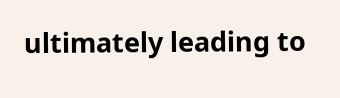ultimately leading to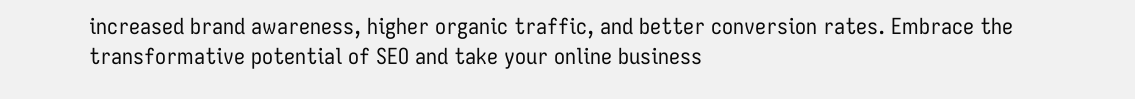increased brand awareness, higher organic traffic, and better conversion rates. Embrace the transformative potential of SEO and take your online business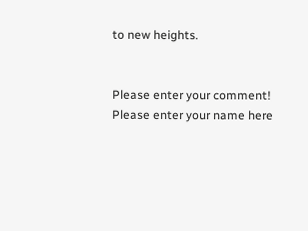to new heights.


Please enter your comment!
Please enter your name here